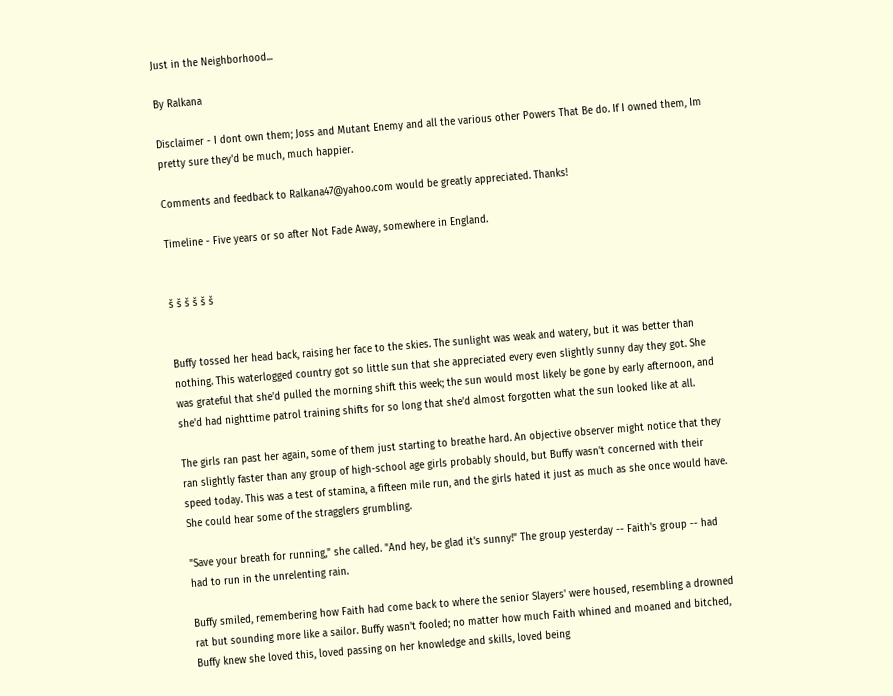Just in the Neighborhood...

By Ralkana

Disclaimer - I dont own them; Joss and Mutant Enemy and all the various other Powers That Be do. If I owned them, Im pretty sure they'd be much, much happier.

Comments and feedback to Ralkana47@yahoo.com would be greatly appreciated. Thanks!

Timeline - Five years or so after Not Fade Away, somewhere in England.


š š š š š š


Buffy tossed her head back, raising her face to the skies. The sunlight was weak and watery, but it was better than nothing. This waterlogged country got so little sun that she appreciated every even slightly sunny day they got. She was grateful that she'd pulled the morning shift this week; the sun would most likely be gone by early afternoon, and she'd had nighttime patrol training shifts for so long that she'd almost forgotten what the sun looked like at all.

The girls ran past her again, some of them just starting to breathe hard. An objective observer might notice that they ran slightly faster than any group of high-school age girls probably should, but Buffy wasn't concerned with their speed today. This was a test of stamina, a fifteen mile run, and the girls hated it just as much as she once would have. She could hear some of the stragglers grumbling.

"Save your breath for running," she called. "And hey, be glad it's sunny!" The group yesterday -- Faith's group -- had had to run in the unrelenting rain.

Buffy smiled, remembering how Faith had come back to where the senior Slayers' were housed, resembling a drowned rat but sounding more like a sailor. Buffy wasn't fooled; no matter how much Faith whined and moaned and bitched, Buffy knew she loved this, loved passing on her knowledge and skills, loved being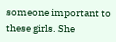someone important to these girls. She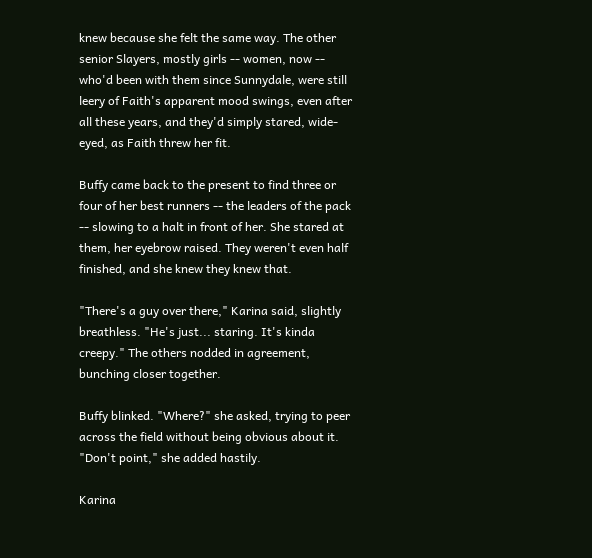knew because she felt the same way. The other senior Slayers, mostly girls -- women, now -- who'd been with them since Sunnydale, were still leery of Faith's apparent mood swings, even after all these years, and they'd simply stared, wide-eyed, as Faith threw her fit.

Buffy came back to the present to find three or four of her best runners -- the leaders of the pack -- slowing to a halt in front of her. She stared at them, her eyebrow raised. They weren't even half finished, and she knew they knew that.

"There's a guy over there," Karina said, slightly breathless. "He's just... staring. It's kinda creepy." The others nodded in agreement, bunching closer together.

Buffy blinked. "Where?" she asked, trying to peer across the field without being obvious about it. "Don't point," she added hastily.

Karina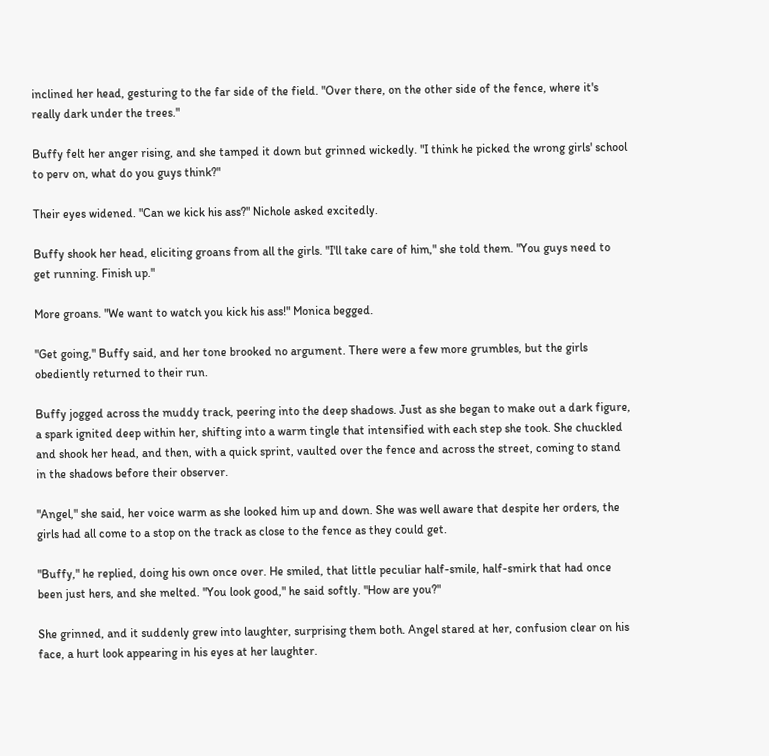inclined her head, gesturing to the far side of the field. "Over there, on the other side of the fence, where it's really dark under the trees."

Buffy felt her anger rising, and she tamped it down but grinned wickedly. "I think he picked the wrong girls' school to perv on, what do you guys think?"

Their eyes widened. "Can we kick his ass?" Nichole asked excitedly.

Buffy shook her head, eliciting groans from all the girls. "I'll take care of him," she told them. "You guys need to get running. Finish up."

More groans. "We want to watch you kick his ass!" Monica begged.

"Get going," Buffy said, and her tone brooked no argument. There were a few more grumbles, but the girls obediently returned to their run.

Buffy jogged across the muddy track, peering into the deep shadows. Just as she began to make out a dark figure, a spark ignited deep within her, shifting into a warm tingle that intensified with each step she took. She chuckled and shook her head, and then, with a quick sprint, vaulted over the fence and across the street, coming to stand in the shadows before their observer.

"Angel," she said, her voice warm as she looked him up and down. She was well aware that despite her orders, the girls had all come to a stop on the track as close to the fence as they could get.

"Buffy," he replied, doing his own once over. He smiled, that little peculiar half-smile, half-smirk that had once been just hers, and she melted. "You look good," he said softly. "How are you?"

She grinned, and it suddenly grew into laughter, surprising them both. Angel stared at her, confusion clear on his face, a hurt look appearing in his eyes at her laughter.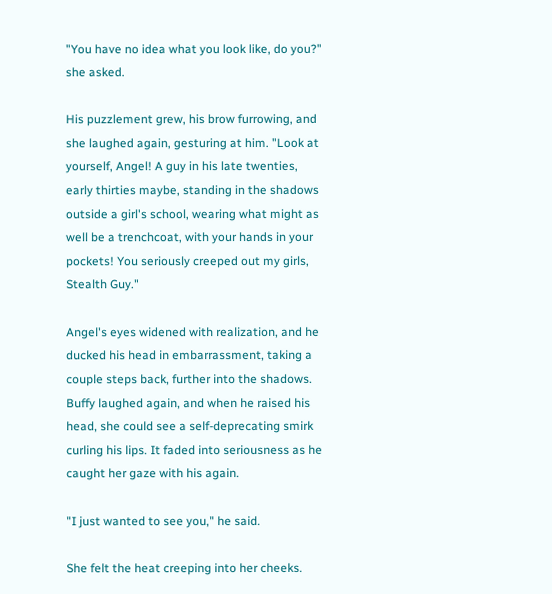"You have no idea what you look like, do you?" she asked.

His puzzlement grew, his brow furrowing, and she laughed again, gesturing at him. "Look at yourself, Angel! A guy in his late twenties, early thirties maybe, standing in the shadows outside a girl's school, wearing what might as well be a trenchcoat, with your hands in your pockets! You seriously creeped out my girls, Stealth Guy."

Angel's eyes widened with realization, and he ducked his head in embarrassment, taking a couple steps back, further into the shadows. Buffy laughed again, and when he raised his head, she could see a self-deprecating smirk curling his lips. It faded into seriousness as he caught her gaze with his again.

"I just wanted to see you," he said.

She felt the heat creeping into her cheeks.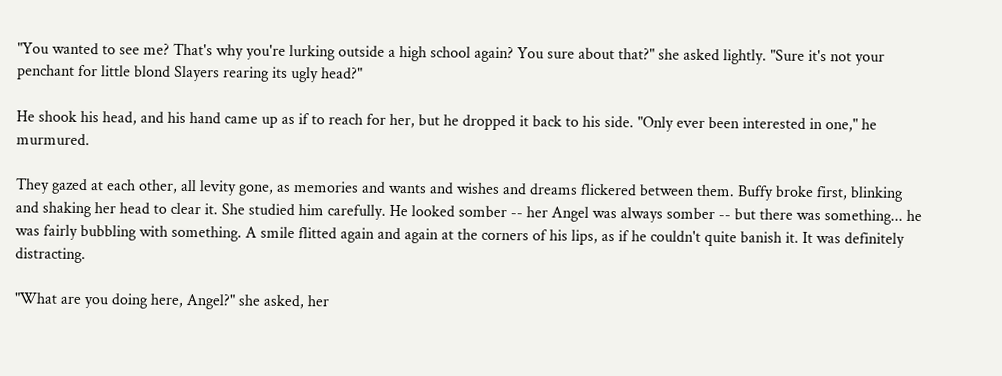"You wanted to see me? That's why you're lurking outside a high school again? You sure about that?" she asked lightly. "Sure it's not your penchant for little blond Slayers rearing its ugly head?"

He shook his head, and his hand came up as if to reach for her, but he dropped it back to his side. "Only ever been interested in one," he murmured.

They gazed at each other, all levity gone, as memories and wants and wishes and dreams flickered between them. Buffy broke first, blinking and shaking her head to clear it. She studied him carefully. He looked somber -- her Angel was always somber -- but there was something... he was fairly bubbling with something. A smile flitted again and again at the corners of his lips, as if he couldn't quite banish it. It was definitely distracting.

"What are you doing here, Angel?" she asked, her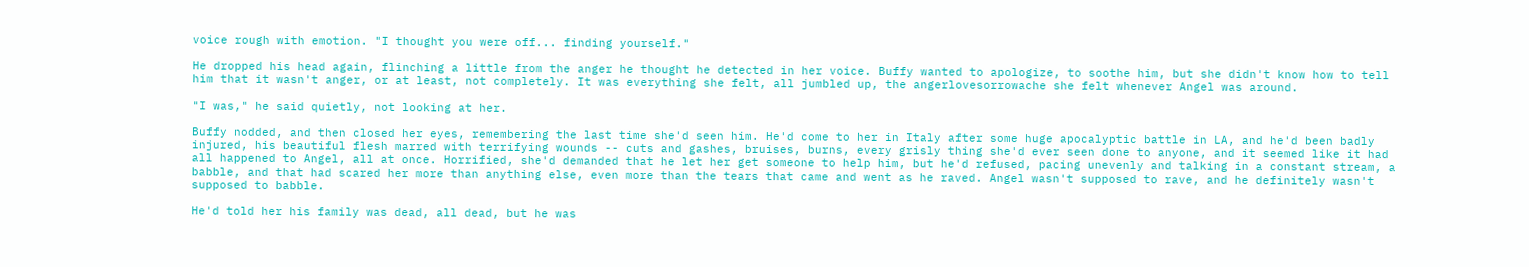voice rough with emotion. "I thought you were off... finding yourself."

He dropped his head again, flinching a little from the anger he thought he detected in her voice. Buffy wanted to apologize, to soothe him, but she didn't know how to tell him that it wasn't anger, or at least, not completely. It was everything she felt, all jumbled up, the angerlovesorrowache she felt whenever Angel was around.

"I was," he said quietly, not looking at her.

Buffy nodded, and then closed her eyes, remembering the last time she'd seen him. He'd come to her in Italy after some huge apocalyptic battle in LA, and he'd been badly injured, his beautiful flesh marred with terrifying wounds -- cuts and gashes, bruises, burns, every grisly thing she'd ever seen done to anyone, and it seemed like it had all happened to Angel, all at once. Horrified, she'd demanded that he let her get someone to help him, but he'd refused, pacing unevenly and talking in a constant stream, a babble, and that had scared her more than anything else, even more than the tears that came and went as he raved. Angel wasn't supposed to rave, and he definitely wasn't supposed to babble.

He'd told her his family was dead, all dead, but he was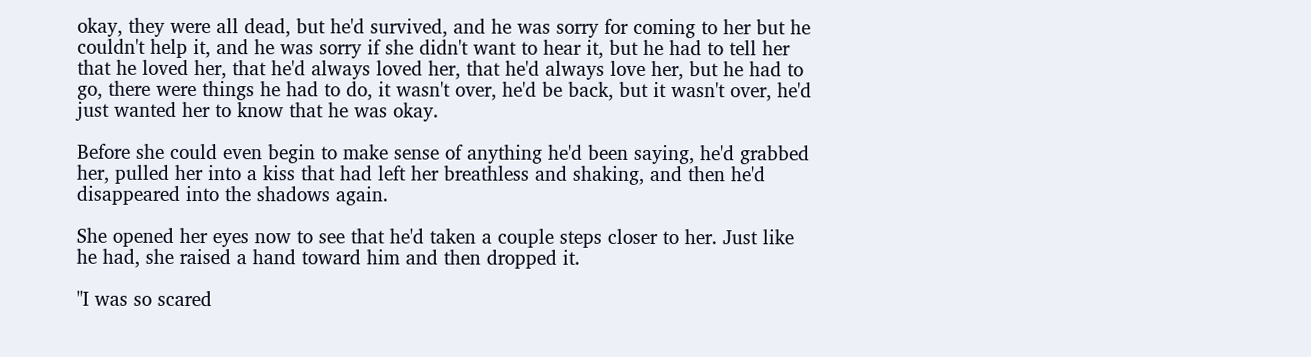okay, they were all dead, but he'd survived, and he was sorry for coming to her but he couldn't help it, and he was sorry if she didn't want to hear it, but he had to tell her that he loved her, that he'd always loved her, that he'd always love her, but he had to go, there were things he had to do, it wasn't over, he'd be back, but it wasn't over, he'd just wanted her to know that he was okay.

Before she could even begin to make sense of anything he'd been saying, he'd grabbed her, pulled her into a kiss that had left her breathless and shaking, and then he'd disappeared into the shadows again.

She opened her eyes now to see that he'd taken a couple steps closer to her. Just like he had, she raised a hand toward him and then dropped it.

"I was so scared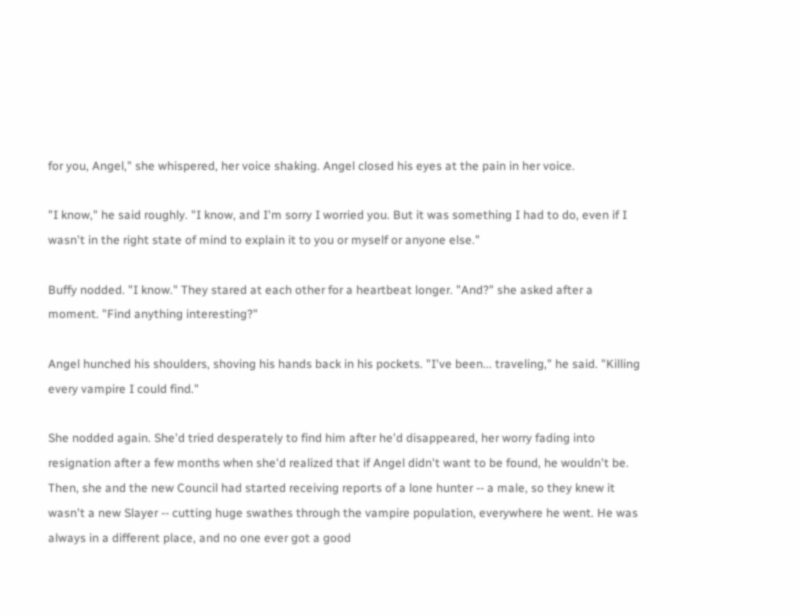for you, Angel," she whispered, her voice shaking. Angel closed his eyes at the pain in her voice.

"I know," he said roughly. "I know, and I'm sorry I worried you. But it was something I had to do, even if I wasn't in the right state of mind to explain it to you or myself or anyone else."

Buffy nodded. "I know." They stared at each other for a heartbeat longer. "And?" she asked after a moment. "Find anything interesting?"

Angel hunched his shoulders, shoving his hands back in his pockets. "I've been... traveling," he said. "Killing every vampire I could find."

She nodded again. She'd tried desperately to find him after he'd disappeared, her worry fading into resignation after a few months when she'd realized that if Angel didn't want to be found, he wouldn't be. Then, she and the new Council had started receiving reports of a lone hunter -- a male, so they knew it wasn't a new Slayer -- cutting huge swathes through the vampire population, everywhere he went. He was always in a different place, and no one ever got a good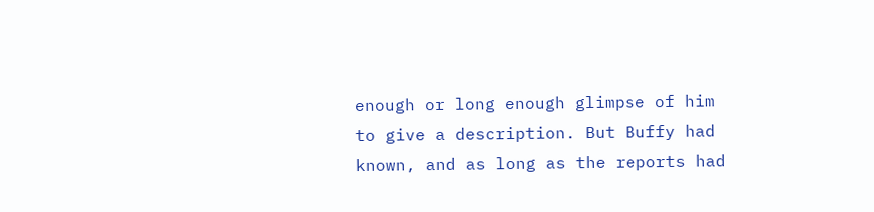enough or long enough glimpse of him to give a description. But Buffy had known, and as long as the reports had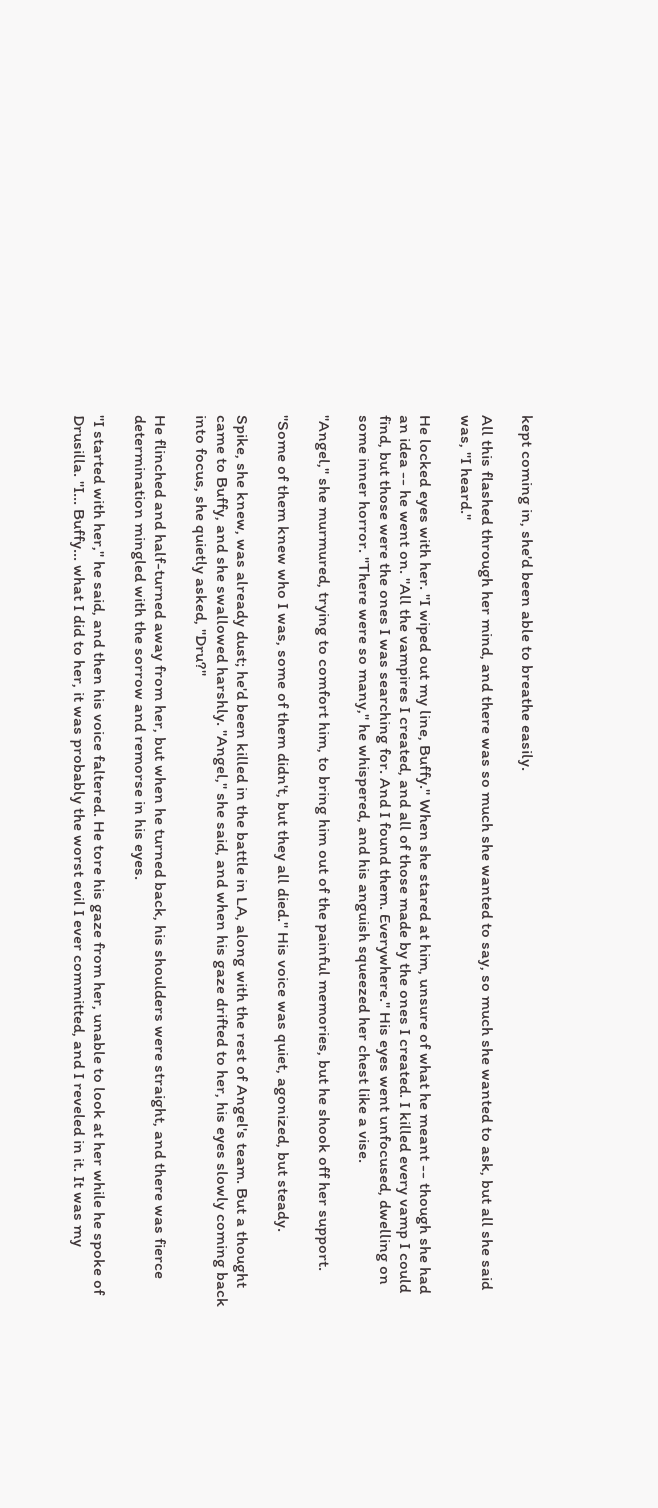kept coming in, she'd been able to breathe easily.

All this flashed through her mind, and there was so much she wanted to say, so much she wanted to ask, but all she said was, "I heard."

He locked eyes with her. "I wiped out my line, Buffy." When she stared at him, unsure of what he meant -- though she had an idea -- he went on. "All the vampires I created, and all of those made by the ones I created. I killed every vamp I could find, but those were the ones I was searching for. And I found them. Everywhere." His eyes went unfocused, dwelling on some inner horror. "There were so many," he whispered, and his anguish squeezed her chest like a vise.

"Angel," she murmured, trying to comfort him, to bring him out of the painful memories, but he shook off her support.

"Some of them knew who I was, some of them didn't, but they all died." His voice was quiet, agonized, but steady.

Spike, she knew, was already dust; he'd been killed in the battle in LA, along with the rest of Angel's team. But a thought came to Buffy, and she swallowed harshly. "Angel," she said, and when his gaze drifted to her, his eyes slowly coming back into focus, she quietly asked, "Dru?"

He flinched and half-turned away from her, but when he turned back, his shoulders were straight, and there was fierce determination mingled with the sorrow and remorse in his eyes.

"I started with her," he said, and then his voice faltered. He tore his gaze from her, unable to look at her while he spoke of Drusilla. "I... Buffy... what I did to her, it was probably the worst evil I ever committed, and I reveled in it. It was my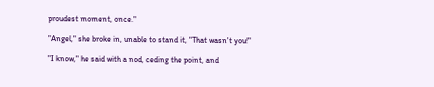proudest moment, once."

"Angel," she broke in, unable to stand it, "That wasn't you!"

"I know," he said with a nod, ceding the point, and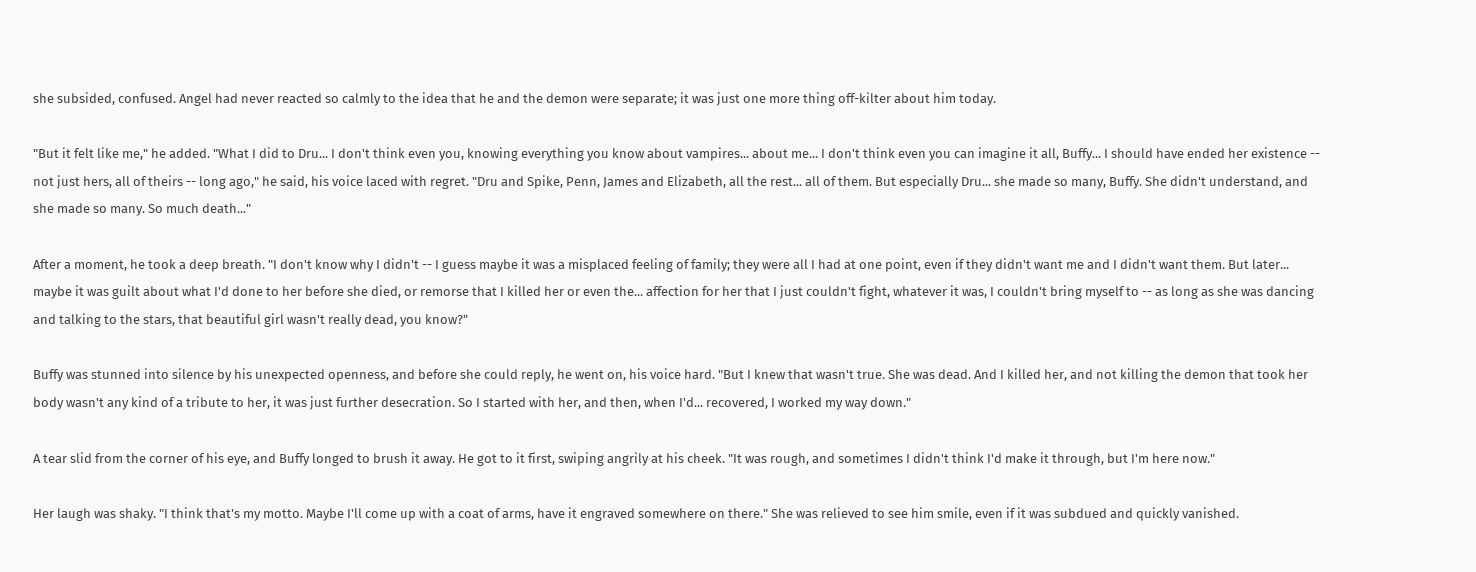she subsided, confused. Angel had never reacted so calmly to the idea that he and the demon were separate; it was just one more thing off-kilter about him today.

"But it felt like me," he added. "What I did to Dru... I don't think even you, knowing everything you know about vampires... about me... I don't think even you can imagine it all, Buffy... I should have ended her existence -- not just hers, all of theirs -- long ago," he said, his voice laced with regret. "Dru and Spike, Penn, James and Elizabeth, all the rest... all of them. But especially Dru... she made so many, Buffy. She didn't understand, and she made so many. So much death..."

After a moment, he took a deep breath. "I don't know why I didn't -- I guess maybe it was a misplaced feeling of family; they were all I had at one point, even if they didn't want me and I didn't want them. But later... maybe it was guilt about what I'd done to her before she died, or remorse that I killed her or even the... affection for her that I just couldn't fight, whatever it was, I couldn't bring myself to -- as long as she was dancing and talking to the stars, that beautiful girl wasn't really dead, you know?"

Buffy was stunned into silence by his unexpected openness, and before she could reply, he went on, his voice hard. "But I knew that wasn't true. She was dead. And I killed her, and not killing the demon that took her body wasn't any kind of a tribute to her, it was just further desecration. So I started with her, and then, when I'd... recovered, I worked my way down."

A tear slid from the corner of his eye, and Buffy longed to brush it away. He got to it first, swiping angrily at his cheek. "It was rough, and sometimes I didn't think I'd make it through, but I'm here now."

Her laugh was shaky. "I think that's my motto. Maybe I'll come up with a coat of arms, have it engraved somewhere on there." She was relieved to see him smile, even if it was subdued and quickly vanished.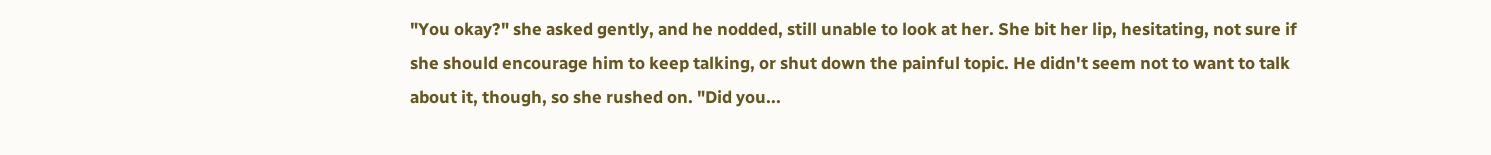"You okay?" she asked gently, and he nodded, still unable to look at her. She bit her lip, hesitating, not sure if she should encourage him to keep talking, or shut down the painful topic. He didn't seem not to want to talk about it, though, so she rushed on. "Did you...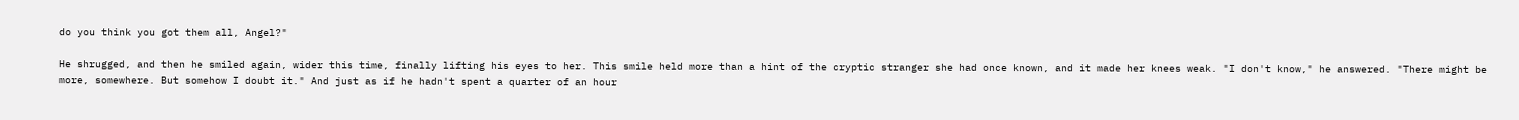do you think you got them all, Angel?"

He shrugged, and then he smiled again, wider this time, finally lifting his eyes to her. This smile held more than a hint of the cryptic stranger she had once known, and it made her knees weak. "I don't know," he answered. "There might be more, somewhere. But somehow I doubt it." And just as if he hadn't spent a quarter of an hour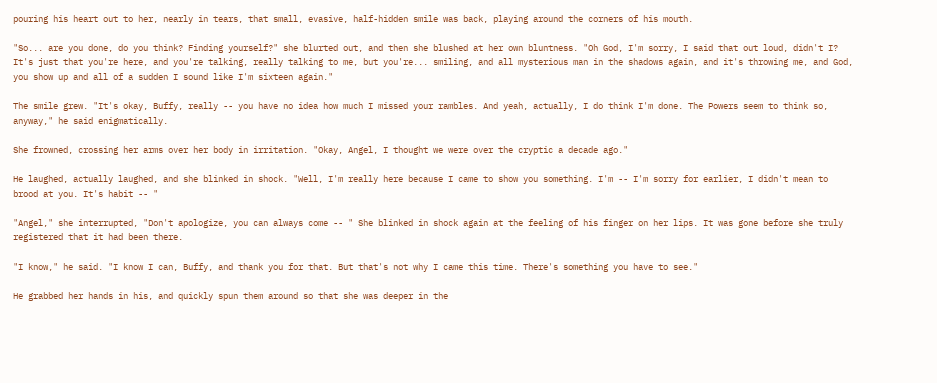pouring his heart out to her, nearly in tears, that small, evasive, half-hidden smile was back, playing around the corners of his mouth.

"So... are you done, do you think? Finding yourself?" she blurted out, and then she blushed at her own bluntness. "Oh God, I'm sorry, I said that out loud, didn't I? It's just that you're here, and you're talking, really talking to me, but you're... smiling, and all mysterious man in the shadows again, and it's throwing me, and God, you show up and all of a sudden I sound like I'm sixteen again."

The smile grew. "It's okay, Buffy, really -- you have no idea how much I missed your rambles. And yeah, actually, I do think I'm done. The Powers seem to think so, anyway," he said enigmatically.

She frowned, crossing her arms over her body in irritation. "Okay, Angel, I thought we were over the cryptic a decade ago."

He laughed, actually laughed, and she blinked in shock. "Well, I'm really here because I came to show you something. I'm -- I'm sorry for earlier, I didn't mean to brood at you. It's habit -- "

"Angel," she interrupted, "Don't apologize, you can always come -- " She blinked in shock again at the feeling of his finger on her lips. It was gone before she truly registered that it had been there.

"I know," he said. "I know I can, Buffy, and thank you for that. But that's not why I came this time. There's something you have to see."

He grabbed her hands in his, and quickly spun them around so that she was deeper in the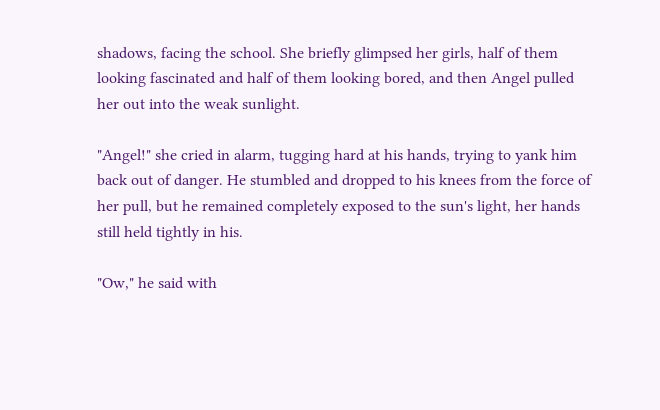shadows, facing the school. She briefly glimpsed her girls, half of them looking fascinated and half of them looking bored, and then Angel pulled her out into the weak sunlight.

"Angel!" she cried in alarm, tugging hard at his hands, trying to yank him back out of danger. He stumbled and dropped to his knees from the force of her pull, but he remained completely exposed to the sun's light, her hands still held tightly in his.

"Ow," he said with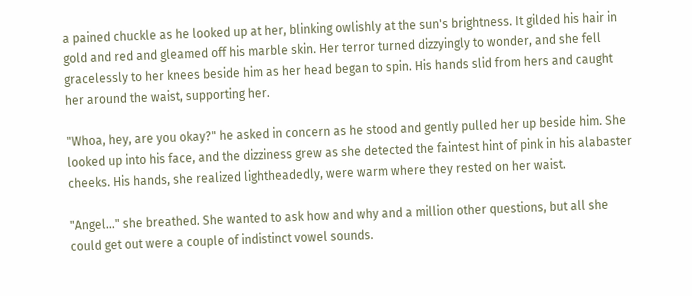a pained chuckle as he looked up at her, blinking owlishly at the sun's brightness. It gilded his hair in gold and red and gleamed off his marble skin. Her terror turned dizzyingly to wonder, and she fell gracelessly to her knees beside him as her head began to spin. His hands slid from hers and caught her around the waist, supporting her.

"Whoa, hey, are you okay?" he asked in concern as he stood and gently pulled her up beside him. She looked up into his face, and the dizziness grew as she detected the faintest hint of pink in his alabaster cheeks. His hands, she realized lightheadedly, were warm where they rested on her waist.

"Angel..." she breathed. She wanted to ask how and why and a million other questions, but all she could get out were a couple of indistinct vowel sounds.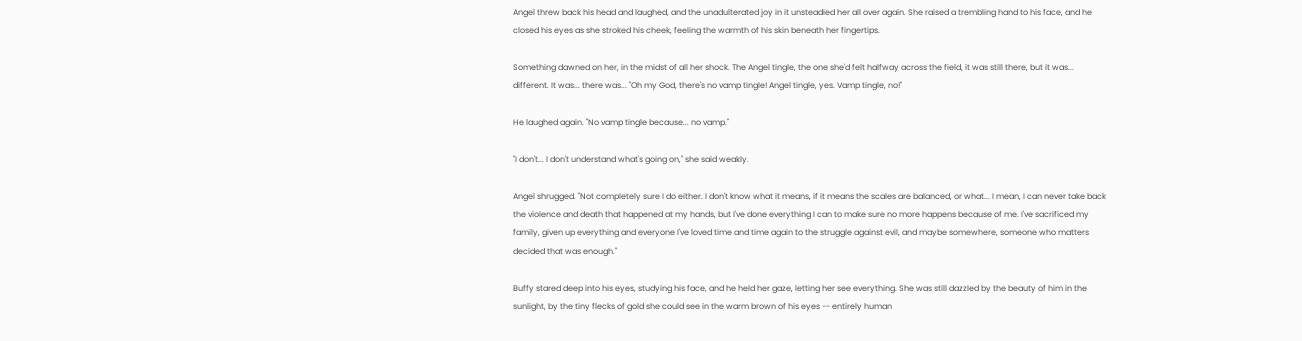Angel threw back his head and laughed, and the unadulterated joy in it unsteadied her all over again. She raised a trembling hand to his face, and he closed his eyes as she stroked his cheek, feeling the warmth of his skin beneath her fingertips.

Something dawned on her, in the midst of all her shock. The Angel tingle, the one she'd felt halfway across the field, it was still there, but it was... different. It was... there was... "Oh my God, there's no vamp tingle! Angel tingle, yes. Vamp tingle, no!"

He laughed again. "No vamp tingle because... no vamp."

"I don't... I don't understand what's going on," she said weakly.

Angel shrugged. "Not completely sure I do either. I don't know what it means, if it means the scales are balanced, or what... I mean, I can never take back the violence and death that happened at my hands, but I've done everything I can to make sure no more happens because of me. I've sacrificed my family, given up everything and everyone I've loved time and time again to the struggle against evil, and maybe somewhere, someone who matters decided that was enough."

Buffy stared deep into his eyes, studying his face, and he held her gaze, letting her see everything. She was still dazzled by the beauty of him in the sunlight, by the tiny flecks of gold she could see in the warm brown of his eyes -- entirely human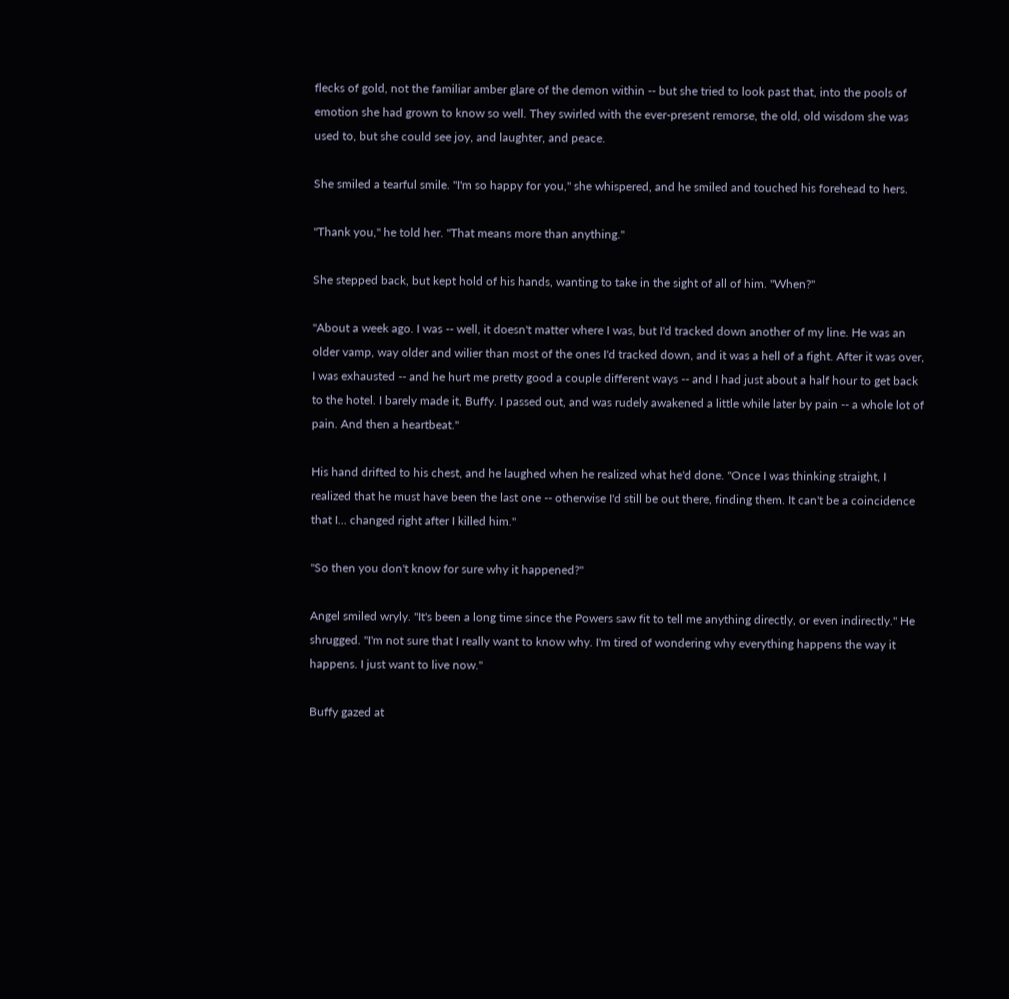flecks of gold, not the familiar amber glare of the demon within -- but she tried to look past that, into the pools of emotion she had grown to know so well. They swirled with the ever-present remorse, the old, old wisdom she was used to, but she could see joy, and laughter, and peace.

She smiled a tearful smile. "I'm so happy for you," she whispered, and he smiled and touched his forehead to hers.

"Thank you," he told her. "That means more than anything."

She stepped back, but kept hold of his hands, wanting to take in the sight of all of him. "When?"

"About a week ago. I was -- well, it doesn't matter where I was, but I'd tracked down another of my line. He was an older vamp, way older and wilier than most of the ones I'd tracked down, and it was a hell of a fight. After it was over, I was exhausted -- and he hurt me pretty good a couple different ways -- and I had just about a half hour to get back to the hotel. I barely made it, Buffy. I passed out, and was rudely awakened a little while later by pain -- a whole lot of pain. And then a heartbeat."

His hand drifted to his chest, and he laughed when he realized what he'd done. "Once I was thinking straight, I realized that he must have been the last one -- otherwise I'd still be out there, finding them. It can't be a coincidence that I... changed right after I killed him."

"So then you don't know for sure why it happened?"

Angel smiled wryly. "It's been a long time since the Powers saw fit to tell me anything directly, or even indirectly." He shrugged. "I'm not sure that I really want to know why. I'm tired of wondering why everything happens the way it happens. I just want to live now."

Buffy gazed at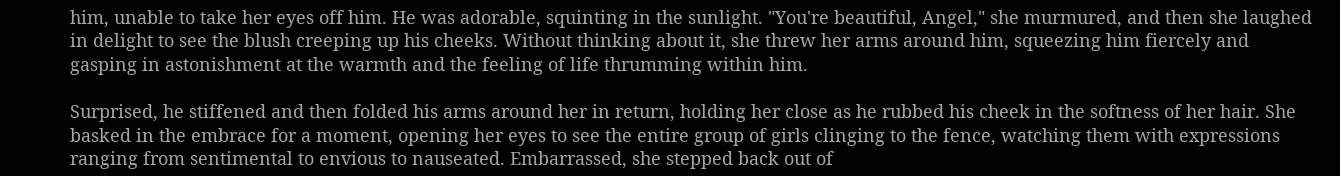him, unable to take her eyes off him. He was adorable, squinting in the sunlight. "You're beautiful, Angel," she murmured, and then she laughed in delight to see the blush creeping up his cheeks. Without thinking about it, she threw her arms around him, squeezing him fiercely and gasping in astonishment at the warmth and the feeling of life thrumming within him.

Surprised, he stiffened and then folded his arms around her in return, holding her close as he rubbed his cheek in the softness of her hair. She basked in the embrace for a moment, opening her eyes to see the entire group of girls clinging to the fence, watching them with expressions ranging from sentimental to envious to nauseated. Embarrassed, she stepped back out of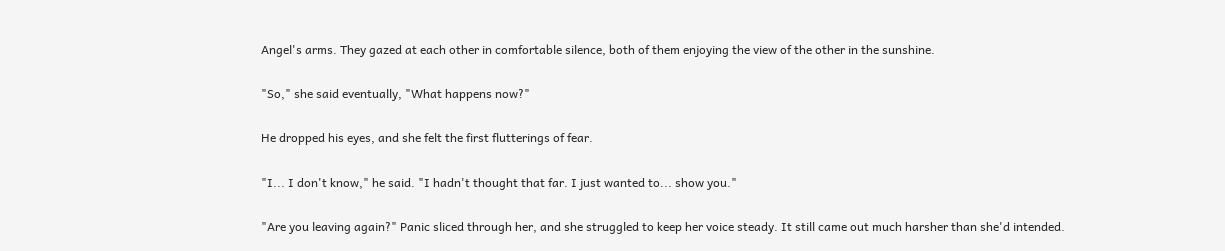Angel's arms. They gazed at each other in comfortable silence, both of them enjoying the view of the other in the sunshine.

"So," she said eventually, "What happens now?"

He dropped his eyes, and she felt the first flutterings of fear.

"I... I don't know," he said. "I hadn't thought that far. I just wanted to... show you."

"Are you leaving again?" Panic sliced through her, and she struggled to keep her voice steady. It still came out much harsher than she'd intended.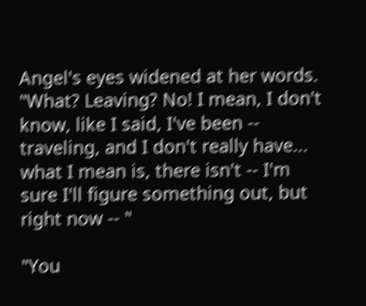Angel's eyes widened at her words. "What? Leaving? No! I mean, I don't know, like I said, I've been -- traveling, and I don't really have... what I mean is, there isn't -- I'm sure I'll figure something out, but right now -- "

"You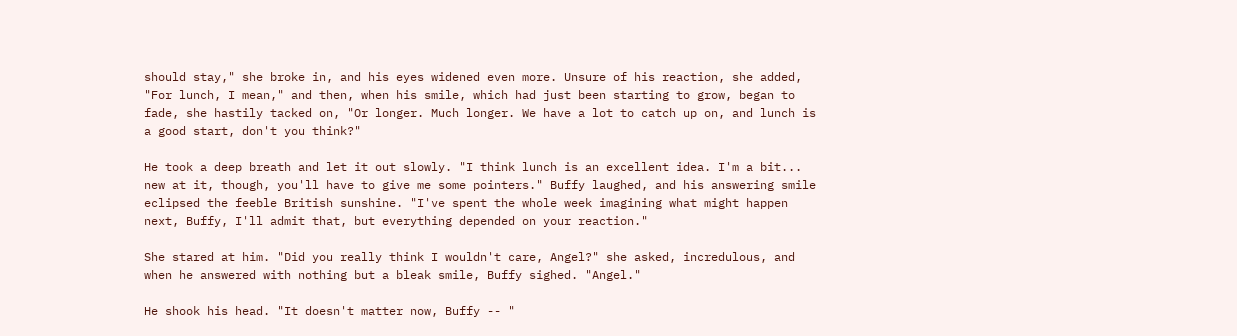should stay," she broke in, and his eyes widened even more. Unsure of his reaction, she added, "For lunch, I mean," and then, when his smile, which had just been starting to grow, began to fade, she hastily tacked on, "Or longer. Much longer. We have a lot to catch up on, and lunch is a good start, don't you think?"

He took a deep breath and let it out slowly. "I think lunch is an excellent idea. I'm a bit... new at it, though, you'll have to give me some pointers." Buffy laughed, and his answering smile eclipsed the feeble British sunshine. "I've spent the whole week imagining what might happen next, Buffy, I'll admit that, but everything depended on your reaction."

She stared at him. "Did you really think I wouldn't care, Angel?" she asked, incredulous, and when he answered with nothing but a bleak smile, Buffy sighed. "Angel."

He shook his head. "It doesn't matter now, Buffy -- "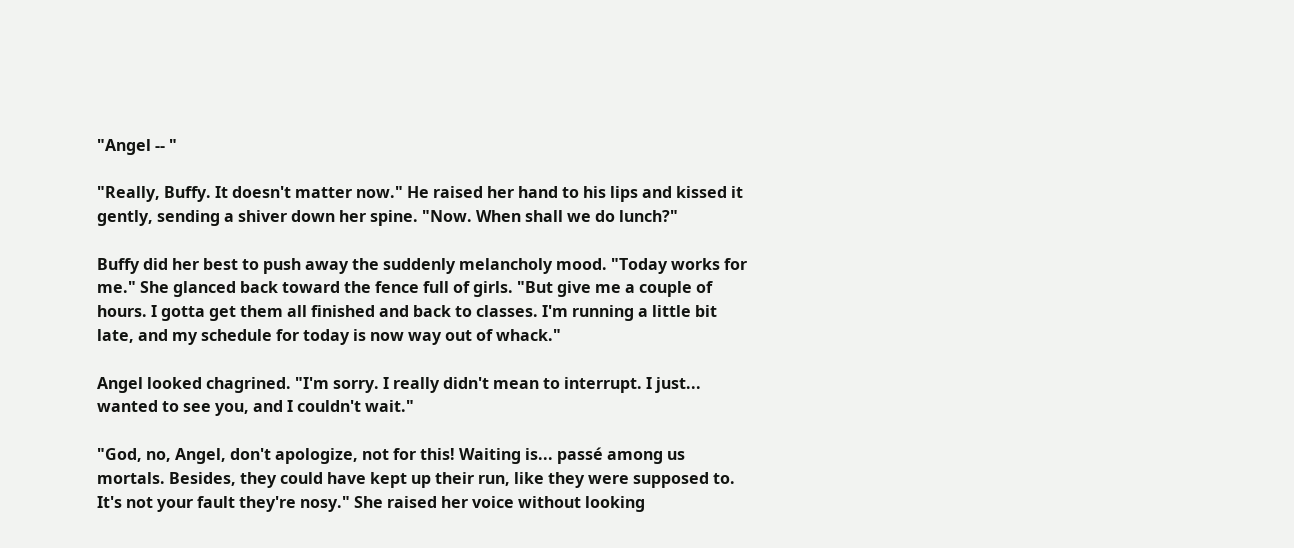"Angel -- "

"Really, Buffy. It doesn't matter now." He raised her hand to his lips and kissed it gently, sending a shiver down her spine. "Now. When shall we do lunch?"

Buffy did her best to push away the suddenly melancholy mood. "Today works for me." She glanced back toward the fence full of girls. "But give me a couple of hours. I gotta get them all finished and back to classes. I'm running a little bit late, and my schedule for today is now way out of whack."

Angel looked chagrined. "I'm sorry. I really didn't mean to interrupt. I just... wanted to see you, and I couldn't wait."

"God, no, Angel, don't apologize, not for this! Waiting is... passé among us mortals. Besides, they could have kept up their run, like they were supposed to. It's not your fault they're nosy." She raised her voice without looking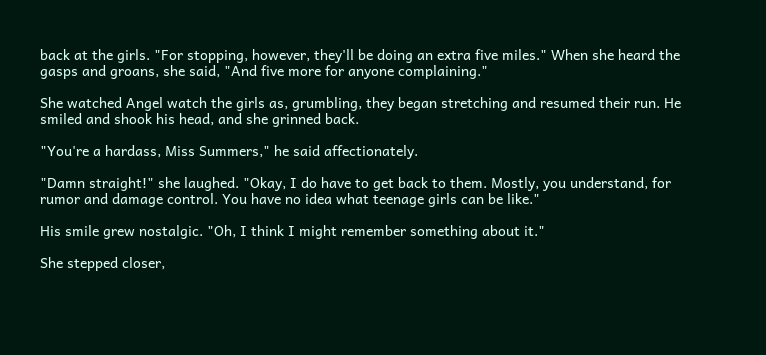back at the girls. "For stopping, however, they'll be doing an extra five miles." When she heard the gasps and groans, she said, "And five more for anyone complaining."

She watched Angel watch the girls as, grumbling, they began stretching and resumed their run. He smiled and shook his head, and she grinned back.

"You're a hardass, Miss Summers," he said affectionately.

"Damn straight!" she laughed. "Okay, I do have to get back to them. Mostly, you understand, for rumor and damage control. You have no idea what teenage girls can be like."

His smile grew nostalgic. "Oh, I think I might remember something about it."

She stepped closer,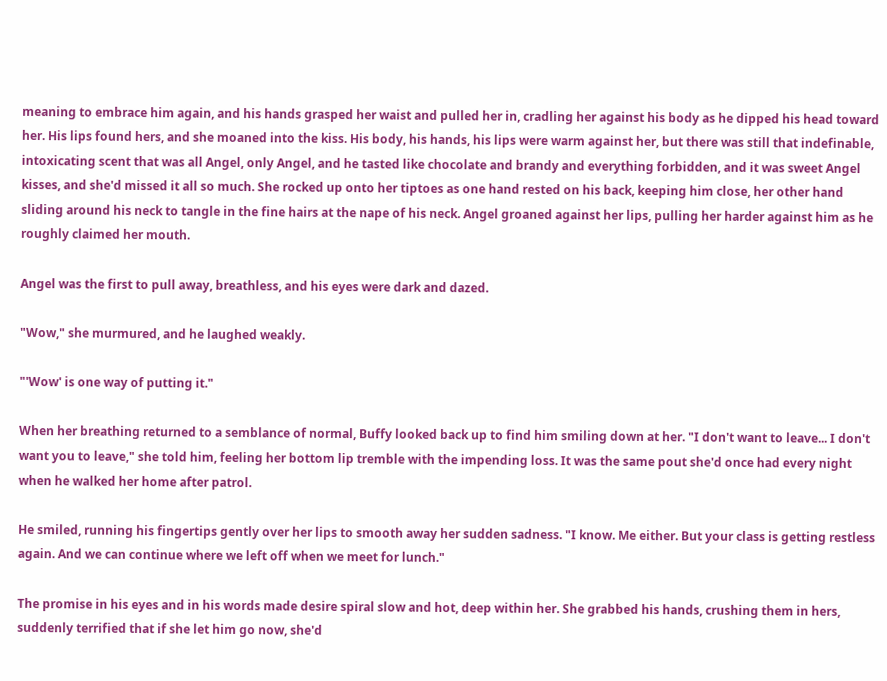meaning to embrace him again, and his hands grasped her waist and pulled her in, cradling her against his body as he dipped his head toward her. His lips found hers, and she moaned into the kiss. His body, his hands, his lips were warm against her, but there was still that indefinable, intoxicating scent that was all Angel, only Angel, and he tasted like chocolate and brandy and everything forbidden, and it was sweet Angel kisses, and she'd missed it all so much. She rocked up onto her tiptoes as one hand rested on his back, keeping him close, her other hand sliding around his neck to tangle in the fine hairs at the nape of his neck. Angel groaned against her lips, pulling her harder against him as he roughly claimed her mouth.

Angel was the first to pull away, breathless, and his eyes were dark and dazed.

"Wow," she murmured, and he laughed weakly.

"'Wow' is one way of putting it."

When her breathing returned to a semblance of normal, Buffy looked back up to find him smiling down at her. "I don't want to leave... I don't want you to leave," she told him, feeling her bottom lip tremble with the impending loss. It was the same pout she'd once had every night when he walked her home after patrol.

He smiled, running his fingertips gently over her lips to smooth away her sudden sadness. "I know. Me either. But your class is getting restless again. And we can continue where we left off when we meet for lunch."

The promise in his eyes and in his words made desire spiral slow and hot, deep within her. She grabbed his hands, crushing them in hers, suddenly terrified that if she let him go now, she'd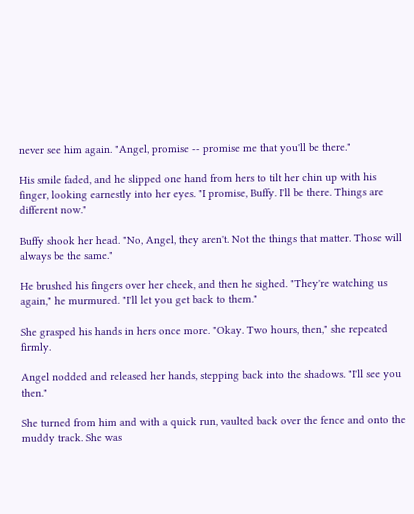never see him again. "Angel, promise -- promise me that you'll be there."

His smile faded, and he slipped one hand from hers to tilt her chin up with his finger, looking earnestly into her eyes. "I promise, Buffy. I'll be there. Things are different now."

Buffy shook her head. "No, Angel, they aren't. Not the things that matter. Those will always be the same."

He brushed his fingers over her cheek, and then he sighed. "They're watching us again," he murmured. "I'll let you get back to them."

She grasped his hands in hers once more. "Okay. Two hours, then," she repeated firmly.

Angel nodded and released her hands, stepping back into the shadows. "I'll see you then."

She turned from him and with a quick run, vaulted back over the fence and onto the muddy track. She was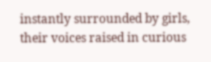instantly surrounded by girls, their voices raised in curious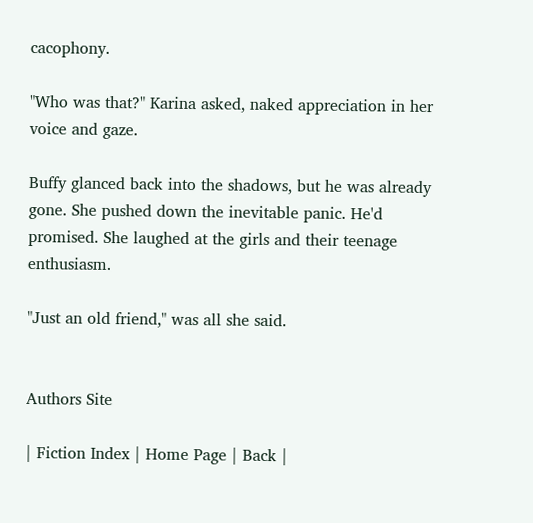cacophony.

"Who was that?" Karina asked, naked appreciation in her voice and gaze.

Buffy glanced back into the shadows, but he was already gone. She pushed down the inevitable panic. He'd promised. She laughed at the girls and their teenage enthusiasm.

"Just an old friend," was all she said.


Authors Site

| Fiction Index | Home Page | Back |